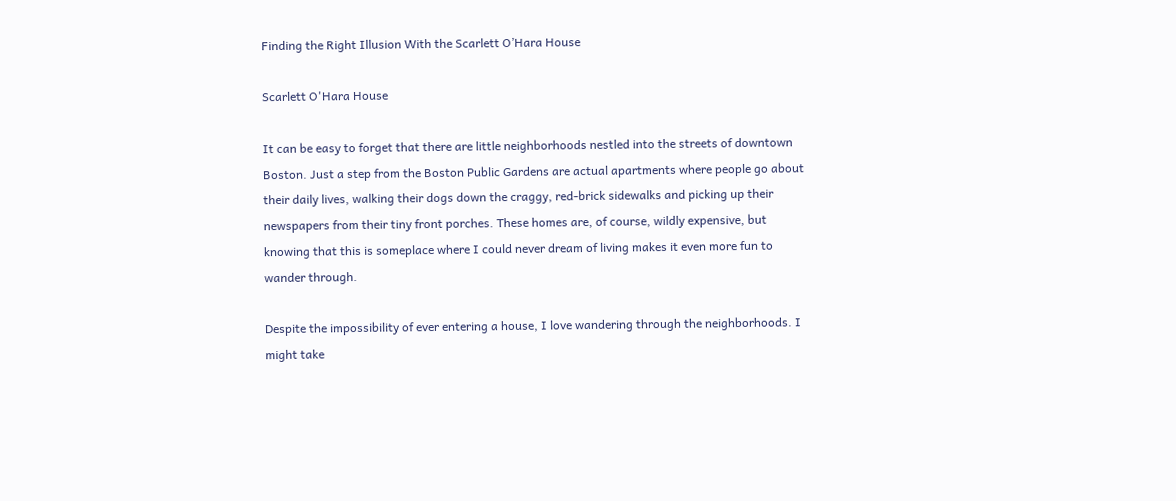Finding the Right Illusion With the Scarlett O’Hara House

Scarlett O'Hara House

It can be easy to forget that there are little neighborhoods nestled into the streets of downtown Boston. Just a step from the Boston Public Gardens are actual apartments where people go about their daily lives, walking their dogs down the craggy, red-brick sidewalks and picking up their newspapers from their tiny front porches. These homes are, of course, wildly expensive, but knowing that this is someplace where I could never dream of living makes it even more fun to wander through.

Despite the impossibility of ever entering a house, I love wandering through the neighborhoods. I might take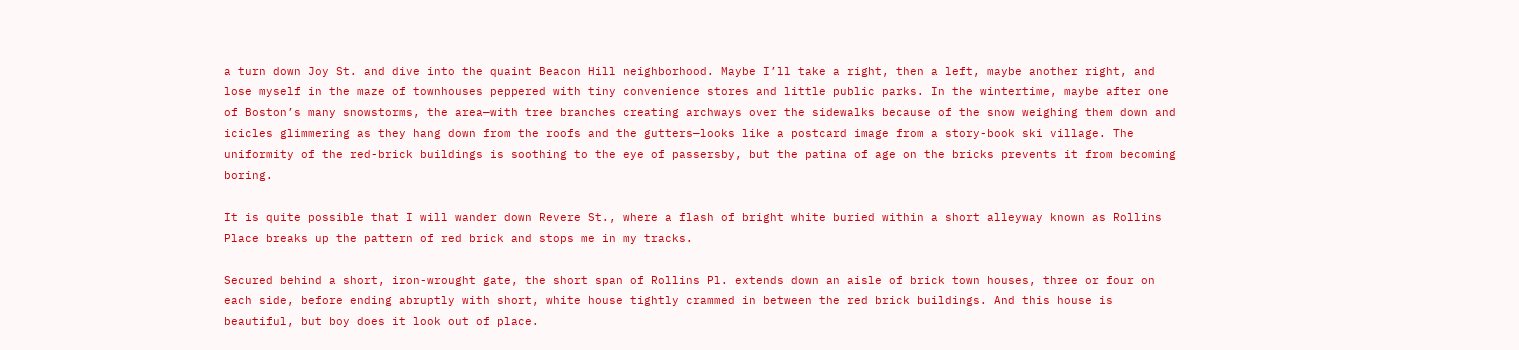a turn down Joy St. and dive into the quaint Beacon Hill neighborhood. Maybe I’ll take a right, then a left, maybe another right, and lose myself in the maze of townhouses peppered with tiny convenience stores and little public parks. In the wintertime, maybe after one of Boston’s many snowstorms, the area—with tree branches creating archways over the sidewalks because of the snow weighing them down and icicles glimmering as they hang down from the roofs and the gutters—looks like a postcard image from a story-book ski village. The uniformity of the red-brick buildings is soothing to the eye of passersby, but the patina of age on the bricks prevents it from becoming boring.

It is quite possible that I will wander down Revere St., where a flash of bright white buried within a short alleyway known as Rollins Place breaks up the pattern of red brick and stops me in my tracks.

Secured behind a short, iron-wrought gate, the short span of Rollins Pl. extends down an aisle of brick town houses, three or four on each side, before ending abruptly with short, white house tightly crammed in between the red brick buildings. And this house is beautiful, but boy does it look out of place.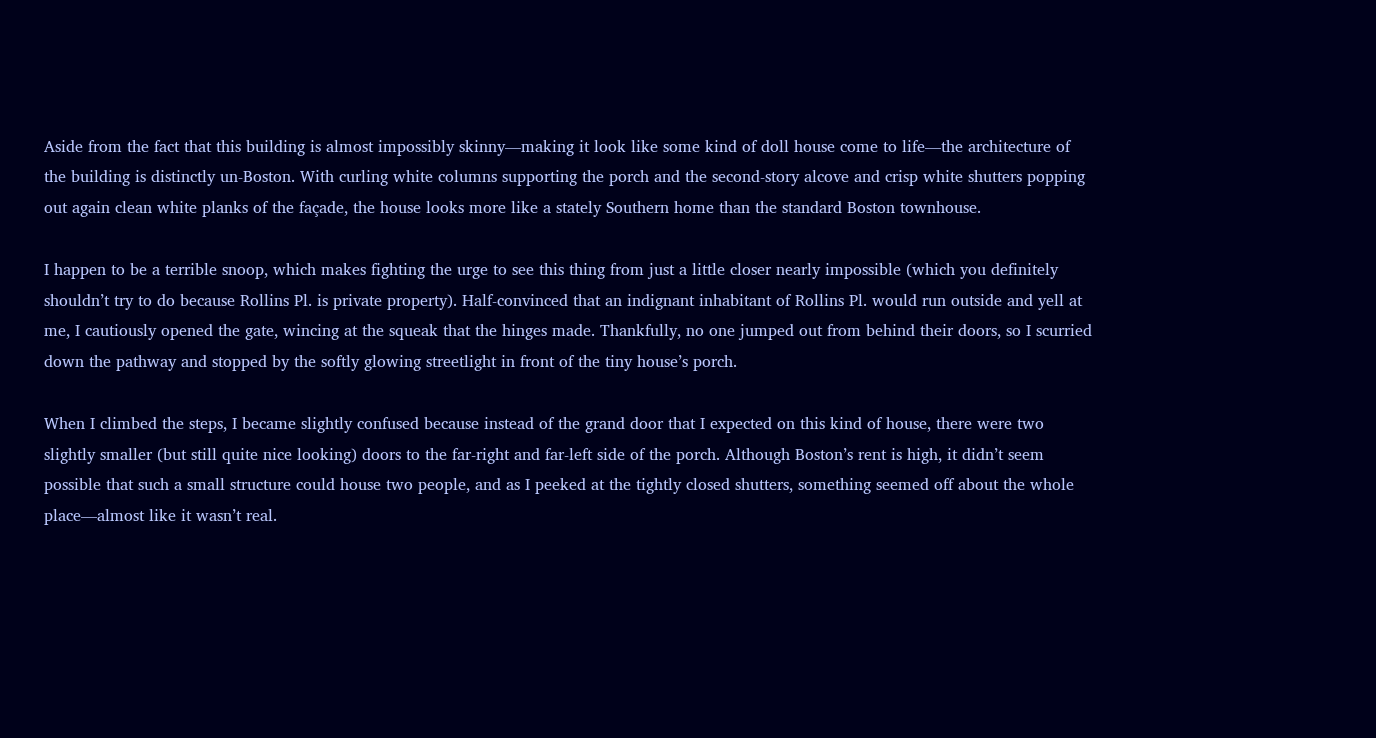Aside from the fact that this building is almost impossibly skinny—making it look like some kind of doll house come to life—the architecture of the building is distinctly un-Boston. With curling white columns supporting the porch and the second-story alcove and crisp white shutters popping out again clean white planks of the façade, the house looks more like a stately Southern home than the standard Boston townhouse.

I happen to be a terrible snoop, which makes fighting the urge to see this thing from just a little closer nearly impossible (which you definitely shouldn’t try to do because Rollins Pl. is private property). Half-convinced that an indignant inhabitant of Rollins Pl. would run outside and yell at me, I cautiously opened the gate, wincing at the squeak that the hinges made. Thankfully, no one jumped out from behind their doors, so I scurried down the pathway and stopped by the softly glowing streetlight in front of the tiny house’s porch.

When I climbed the steps, I became slightly confused because instead of the grand door that I expected on this kind of house, there were two slightly smaller (but still quite nice looking) doors to the far-right and far-left side of the porch. Although Boston’s rent is high, it didn’t seem possible that such a small structure could house two people, and as I peeked at the tightly closed shutters, something seemed off about the whole place—almost like it wasn’t real.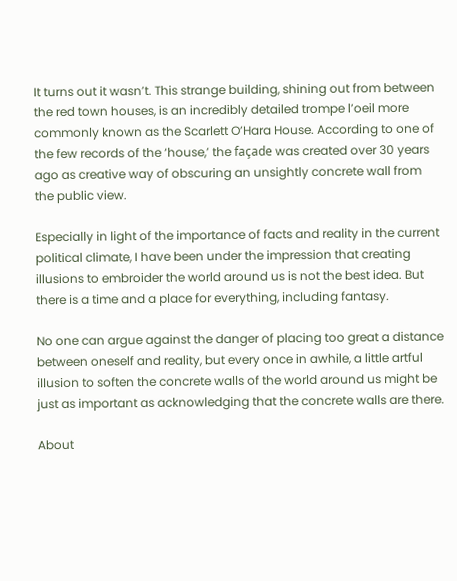It turns out it wasn’t. This strange building, shining out from between the red town houses, is an incredibly detailed trompe l’oeil more commonly known as the Scarlett O’Hara House. According to one of the few records of the ‘house,’ the façade was created over 30 years ago as creative way of obscuring an unsightly concrete wall from the public view.

Especially in light of the importance of facts and reality in the current political climate, I have been under the impression that creating illusions to embroider the world around us is not the best idea. But there is a time and a place for everything, including fantasy.

No one can argue against the danger of placing too great a distance between oneself and reality, but every once in awhile, a little artful illusion to soften the concrete walls of the world around us might be just as important as acknowledging that the concrete walls are there.

About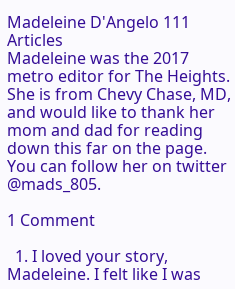Madeleine D'Angelo 111 Articles
Madeleine was the 2017 metro editor for The Heights. She is from Chevy Chase, MD, and would like to thank her mom and dad for reading down this far on the page. You can follow her on twitter @mads_805.

1 Comment

  1. I loved your story, Madeleine. I felt like I was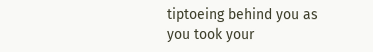tiptoeing behind you as you took your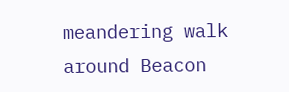meandering walk around Beacon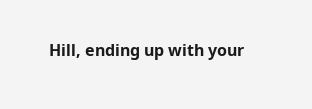Hill, ending up with your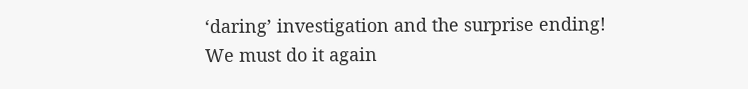‘daring’ investigation and the surprise ending! We must do it again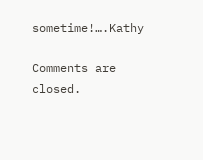sometime!….Kathy

Comments are closed.